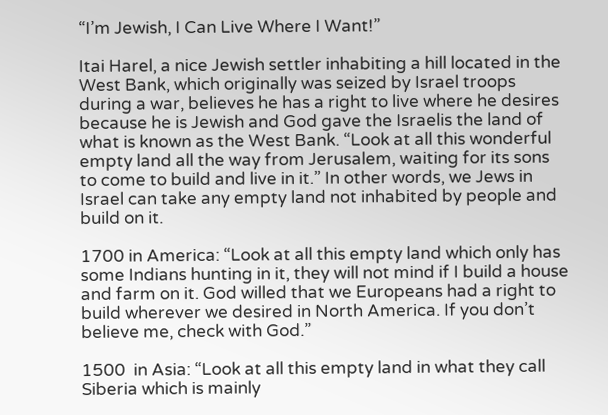“I’m Jewish, I Can Live Where I Want!”

Itai Harel, a nice Jewish settler inhabiting a hill located in the West Bank, which originally was seized by Israel troops during a war, believes he has a right to live where he desires because he is Jewish and God gave the Israelis the land of what is known as the West Bank. “Look at all this wonderful empty land all the way from Jerusalem, waiting for its sons  to come to build and live in it.” In other words, we Jews in Israel can take any empty land not inhabited by people and build on it.

1700 in America: “Look at all this empty land which only has some Indians hunting in it, they will not mind if I build a house and farm on it. God willed that we Europeans had a right to build wherever we desired in North America. If you don’t believe me, check with God.”

1500  in Asia: “Look at all this empty land in what they call Siberia which is mainly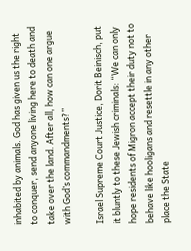inhabited by animals. God has given us the right to conquer, send anyone living here to death and take over the land. After all, how can one argue with God’s commandments?”

Israel Supreme Court Justice, Dorit Beinisch, put it bluntly to these Jewish criminals: “We can only hope residents of Migron accept their duty not to behave like hooligans and resettle in any other place the State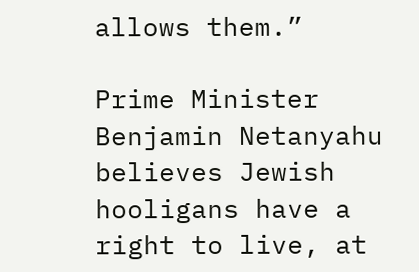allows them.”

Prime Minister Benjamin Netanyahu believes Jewish hooligans have a right to live, at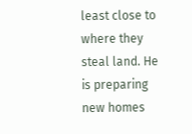least close to where they steal land. He is preparing new homes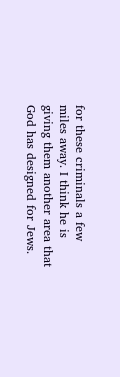for these criminals a few miles away. I think he is giving them another area that God has designed for Jews.